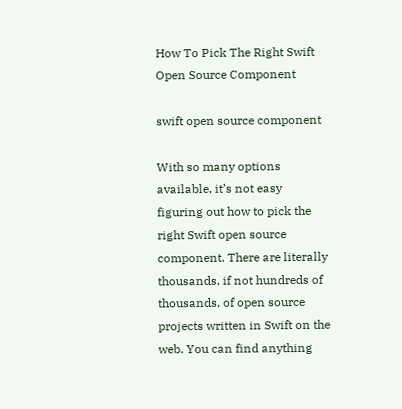How To Pick The Right Swift Open Source Component

swift open source component

With so many options available, it’s not easy figuring out how to pick the right Swift open source component. There are literally thousands, if not hundreds of thousands, of open source projects written in Swift on the web. You can find anything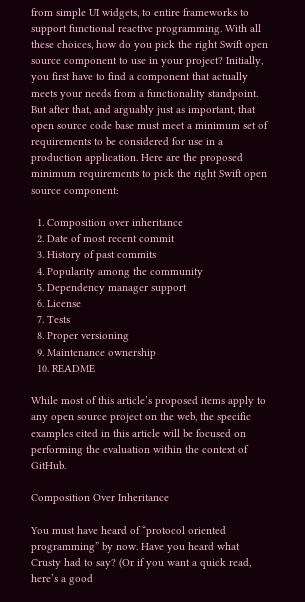from simple UI widgets, to entire frameworks to support functional reactive programming. With all these choices, how do you pick the right Swift open source component to use in your project? Initially, you first have to find a component that actually meets your needs from a functionality standpoint. But after that, and arguably just as important, that open source code base must meet a minimum set of requirements to be considered for use in a production application. Here are the proposed minimum requirements to pick the right Swift open source component:

  1. Composition over inheritance
  2. Date of most recent commit
  3. History of past commits
  4. Popularity among the community
  5. Dependency manager support
  6. License
  7. Tests
  8. Proper versioning
  9. Maintenance ownership
  10. README

While most of this article’s proposed items apply to any open source project on the web, the specific examples cited in this article will be focused on performing the evaluation within the context of GitHub.

Composition Over Inheritance

You must have heard of “protocol oriented programming” by now. Have you heard what Crusty had to say? (Or if you want a quick read, here’s a good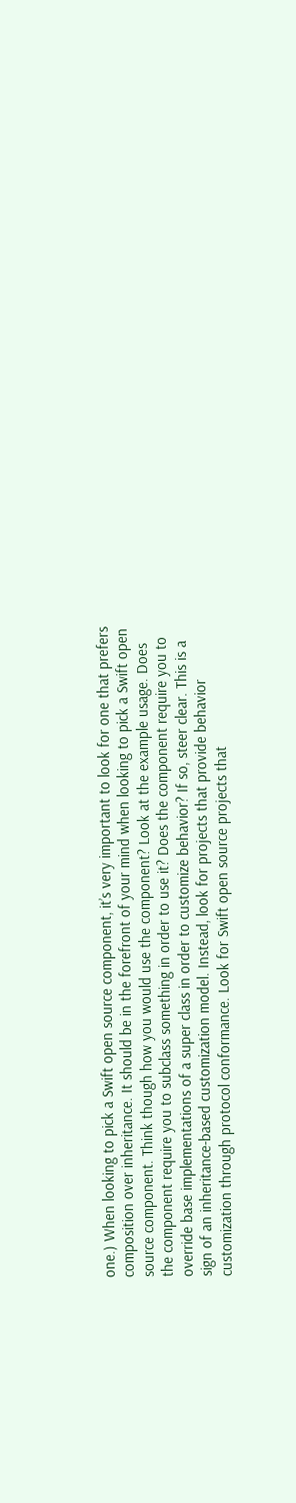one.) When looking to pick a Swift open source component, it’s very important to look for one that prefers composition over inheritance. It should be in the forefront of your mind when looking to pick a Swift open source component. Think though how you would use the component? Look at the example usage. Does the component require you to subclass something in order to use it? Does the component require you to override base implementations of a super class in order to customize behavior? If so, steer clear. This is a sign of an inheritance-based customization model. Instead, look for projects that provide behavior customization through protocol conformance. Look for Swift open source projects that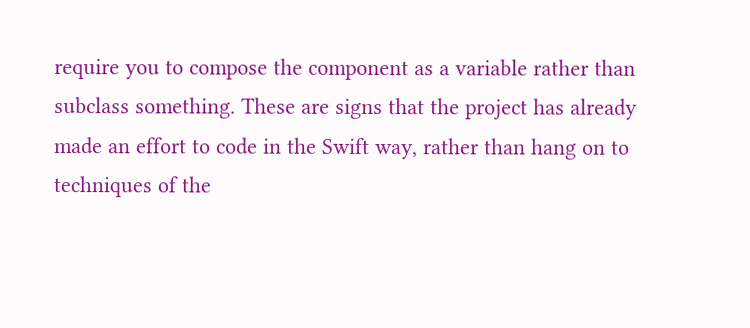require you to compose the component as a variable rather than subclass something. These are signs that the project has already made an effort to code in the Swift way, rather than hang on to techniques of the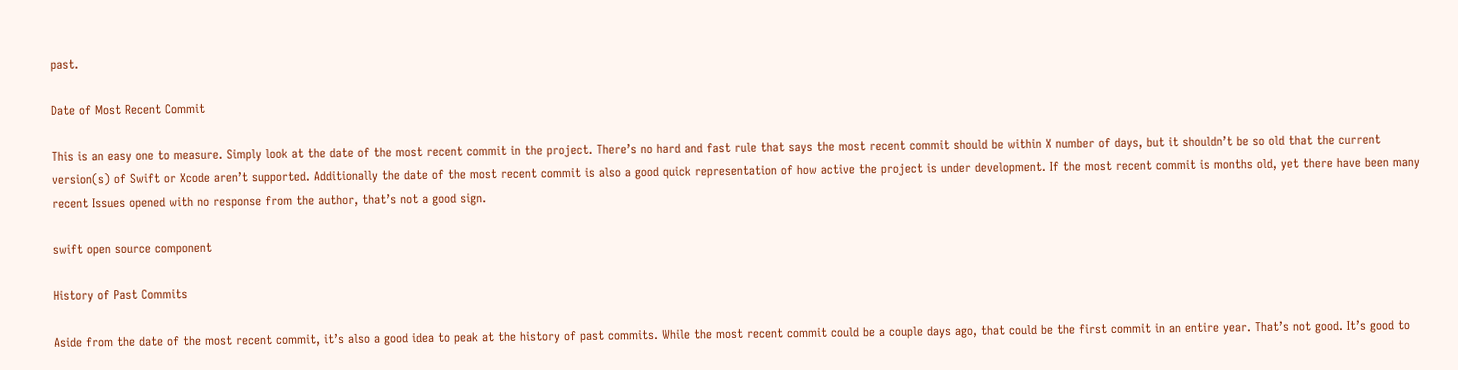past.

Date of Most Recent Commit

This is an easy one to measure. Simply look at the date of the most recent commit in the project. There’s no hard and fast rule that says the most recent commit should be within X number of days, but it shouldn’t be so old that the current version(s) of Swift or Xcode aren’t supported. Additionally the date of the most recent commit is also a good quick representation of how active the project is under development. If the most recent commit is months old, yet there have been many recent Issues opened with no response from the author, that’s not a good sign.

swift open source component

History of Past Commits

Aside from the date of the most recent commit, it’s also a good idea to peak at the history of past commits. While the most recent commit could be a couple days ago, that could be the first commit in an entire year. That’s not good. It’s good to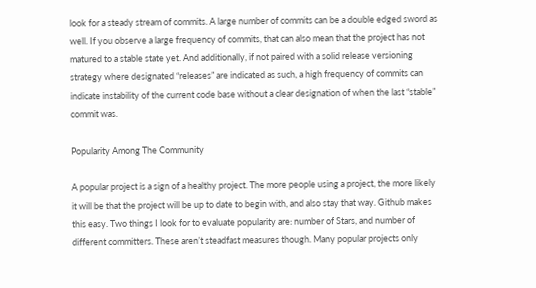look for a steady stream of commits. A large number of commits can be a double edged sword as well. If you observe a large frequency of commits, that can also mean that the project has not matured to a stable state yet. And additionally, if not paired with a solid release versioning strategy where designated “releases” are indicated as such, a high frequency of commits can indicate instability of the current code base without a clear designation of when the last “stable” commit was.

Popularity Among The Community

A popular project is a sign of a healthy project. The more people using a project, the more likely it will be that the project will be up to date to begin with, and also stay that way. Github makes this easy. Two things I look for to evaluate popularity are: number of Stars, and number of different committers. These aren’t steadfast measures though. Many popular projects only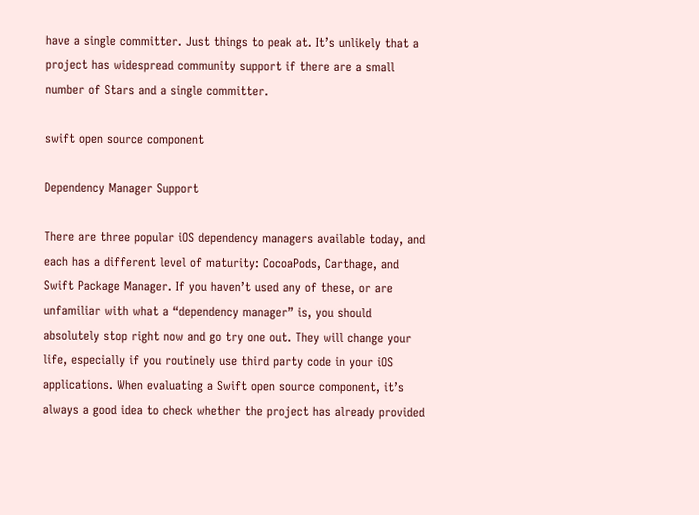have a single committer. Just things to peak at. It’s unlikely that a project has widespread community support if there are a small number of Stars and a single committer.

swift open source component

Dependency Manager Support

There are three popular iOS dependency managers available today, and each has a different level of maturity: CocoaPods, Carthage, and Swift Package Manager. If you haven’t used any of these, or are unfamiliar with what a “dependency manager” is, you should absolutely stop right now and go try one out. They will change your life, especially if you routinely use third party code in your iOS applications. When evaluating a Swift open source component, it’s always a good idea to check whether the project has already provided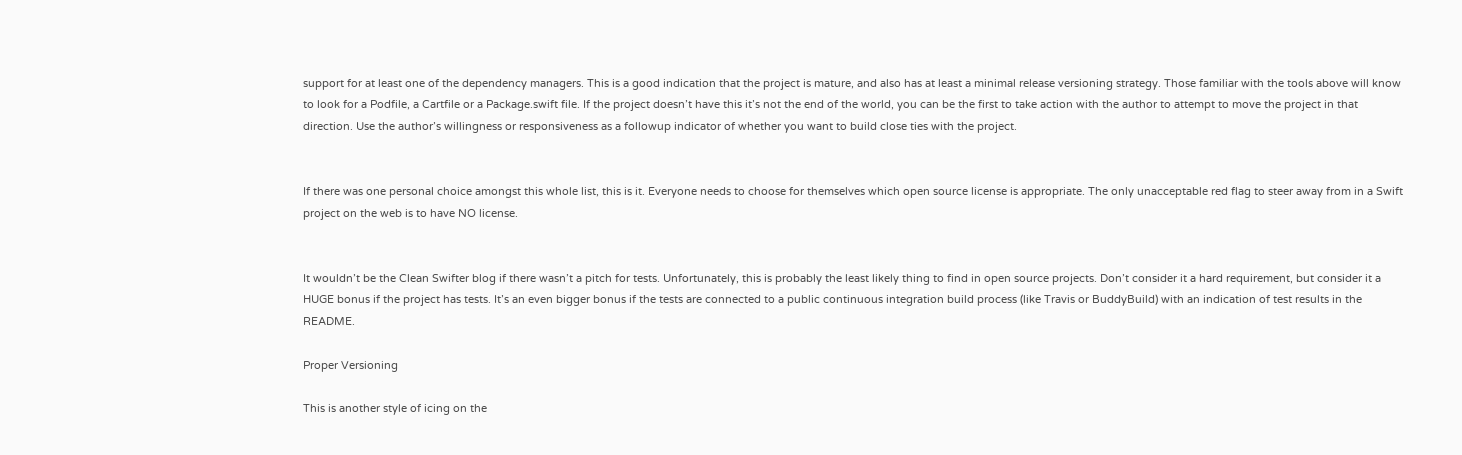support for at least one of the dependency managers. This is a good indication that the project is mature, and also has at least a minimal release versioning strategy. Those familiar with the tools above will know to look for a Podfile, a Cartfile or a Package.swift file. If the project doesn’t have this it’s not the end of the world, you can be the first to take action with the author to attempt to move the project in that direction. Use the author’s willingness or responsiveness as a followup indicator of whether you want to build close ties with the project.


If there was one personal choice amongst this whole list, this is it. Everyone needs to choose for themselves which open source license is appropriate. The only unacceptable red flag to steer away from in a Swift project on the web is to have NO license.


It wouldn’t be the Clean Swifter blog if there wasn’t a pitch for tests. Unfortunately, this is probably the least likely thing to find in open source projects. Don’t consider it a hard requirement, but consider it a HUGE bonus if the project has tests. It’s an even bigger bonus if the tests are connected to a public continuous integration build process (like Travis or BuddyBuild) with an indication of test results in the README.

Proper Versioning

This is another style of icing on the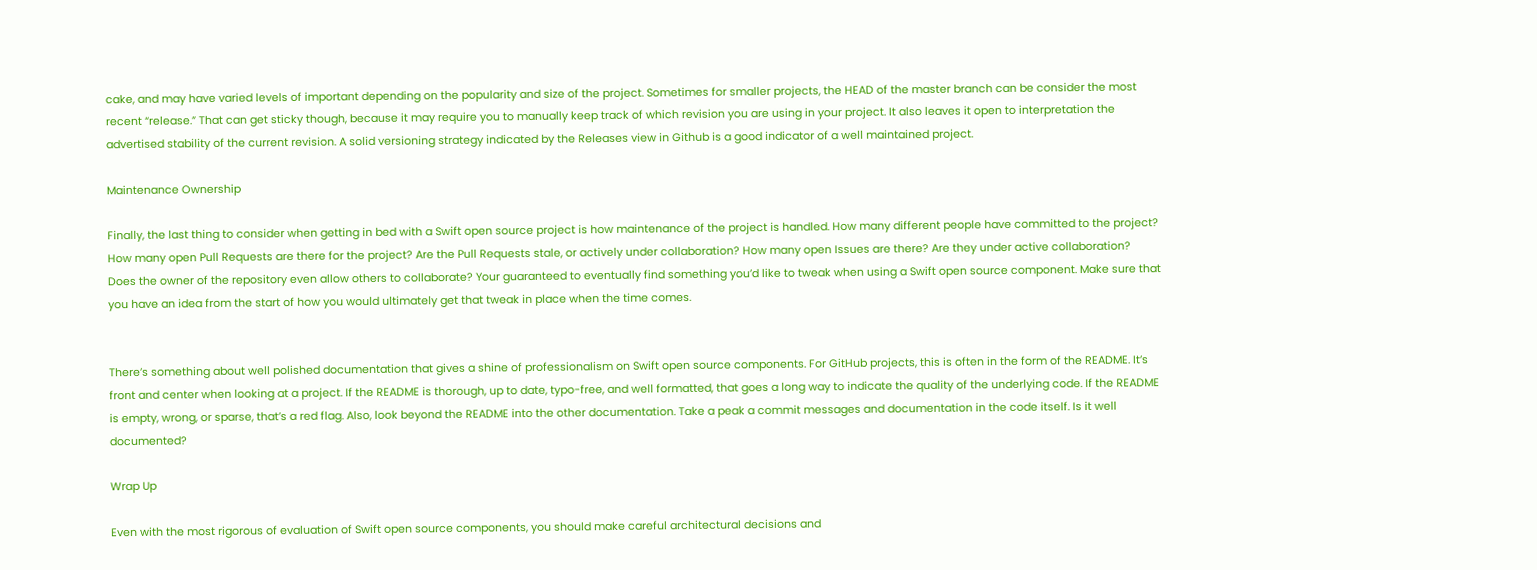cake, and may have varied levels of important depending on the popularity and size of the project. Sometimes for smaller projects, the HEAD of the master branch can be consider the most recent “release.” That can get sticky though, because it may require you to manually keep track of which revision you are using in your project. It also leaves it open to interpretation the advertised stability of the current revision. A solid versioning strategy indicated by the Releases view in Github is a good indicator of a well maintained project.

Maintenance Ownership

Finally, the last thing to consider when getting in bed with a Swift open source project is how maintenance of the project is handled. How many different people have committed to the project? How many open Pull Requests are there for the project? Are the Pull Requests stale, or actively under collaboration? How many open Issues are there? Are they under active collaboration? Does the owner of the repository even allow others to collaborate? Your guaranteed to eventually find something you’d like to tweak when using a Swift open source component. Make sure that you have an idea from the start of how you would ultimately get that tweak in place when the time comes.


There’s something about well polished documentation that gives a shine of professionalism on Swift open source components. For GitHub projects, this is often in the form of the README. It’s front and center when looking at a project. If the README is thorough, up to date, typo-free, and well formatted, that goes a long way to indicate the quality of the underlying code. If the README is empty, wrong, or sparse, that’s a red flag. Also, look beyond the README into the other documentation. Take a peak a commit messages and documentation in the code itself. Is it well documented?

Wrap Up

Even with the most rigorous of evaluation of Swift open source components, you should make careful architectural decisions and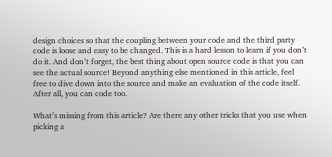design choices so that the coupling between your code and the third party code is loose and easy to be changed. This is a hard lesson to learn if you don’t do it. And don’t forget, the best thing about open source code is that you can see the actual source! Beyond anything else mentioned in this article, feel free to dive down into the source and make an evaluation of the code itself. After all, you can code too.

What’s missing from this article? Are there any other tricks that you use when picking a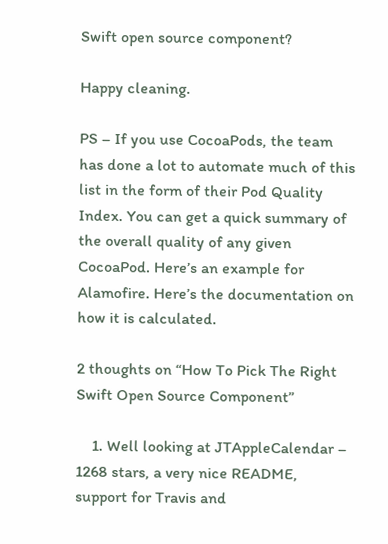Swift open source component?

Happy cleaning.

PS – If you use CocoaPods, the team has done a lot to automate much of this list in the form of their Pod Quality Index. You can get a quick summary of the overall quality of any given CocoaPod. Here’s an example for Alamofire. Here’s the documentation on how it is calculated.

2 thoughts on “How To Pick The Right Swift Open Source Component”

    1. Well looking at JTAppleCalendar – 1268 stars, a very nice README, support for Travis and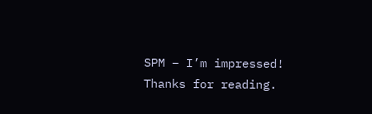SPM – I’m impressed! Thanks for reading.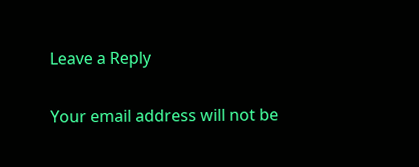Leave a Reply

Your email address will not be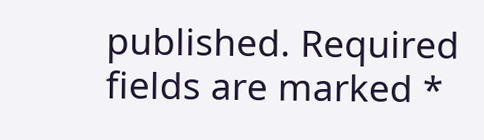published. Required fields are marked *